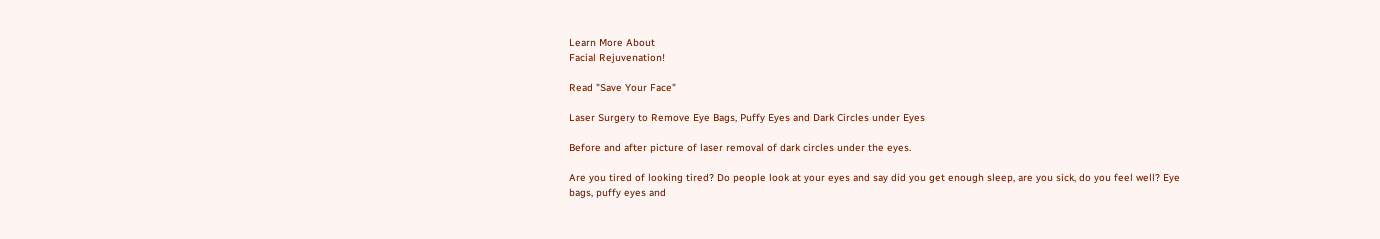Learn More About
Facial Rejuvenation!

Read "Save Your Face"

Laser Surgery to Remove Eye Bags, Puffy Eyes and Dark Circles under Eyes

Before and after picture of laser removal of dark circles under the eyes.

Are you tired of looking tired? Do people look at your eyes and say did you get enough sleep, are you sick, do you feel well? Eye bags, puffy eyes and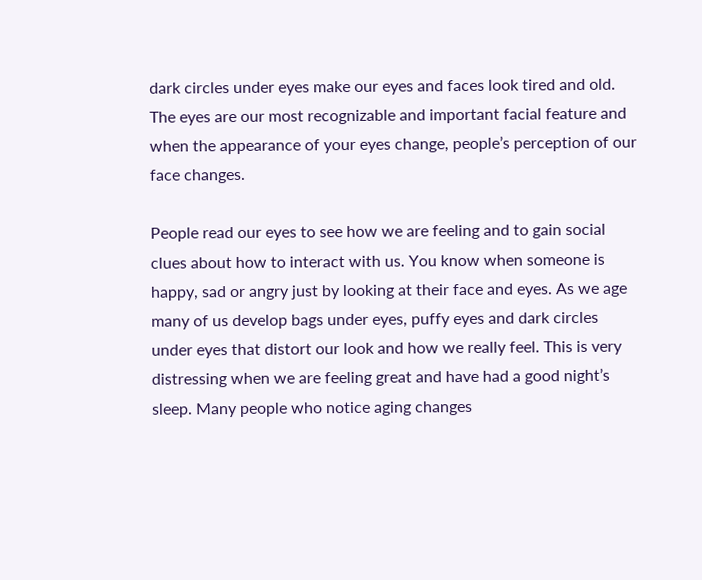dark circles under eyes make our eyes and faces look tired and old. The eyes are our most recognizable and important facial feature and when the appearance of your eyes change, people’s perception of our face changes.

People read our eyes to see how we are feeling and to gain social clues about how to interact with us. You know when someone is happy, sad or angry just by looking at their face and eyes. As we age many of us develop bags under eyes, puffy eyes and dark circles under eyes that distort our look and how we really feel. This is very distressing when we are feeling great and have had a good night’s sleep. Many people who notice aging changes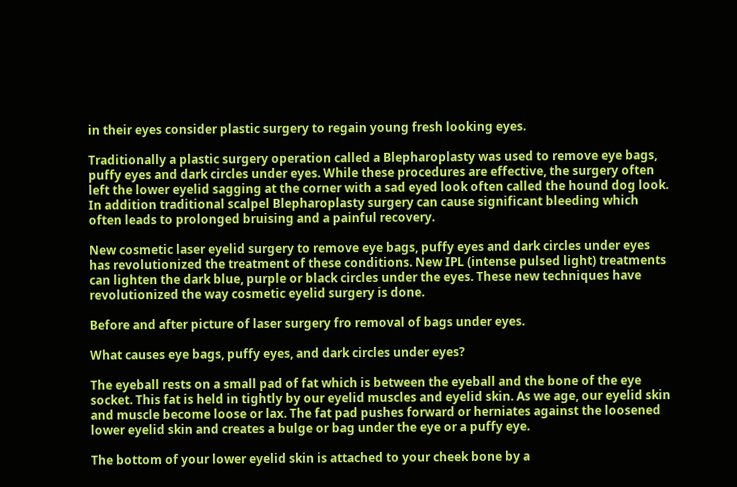in their eyes consider plastic surgery to regain young fresh looking eyes.

Traditionally a plastic surgery operation called a Blepharoplasty was used to remove eye bags, puffy eyes and dark circles under eyes. While these procedures are effective, the surgery often left the lower eyelid sagging at the corner with a sad eyed look often called the hound dog look. In addition traditional scalpel Blepharoplasty surgery can cause significant bleeding which often leads to prolonged bruising and a painful recovery.

New cosmetic laser eyelid surgery to remove eye bags, puffy eyes and dark circles under eyes has revolutionized the treatment of these conditions. New IPL (intense pulsed light) treatments can lighten the dark blue, purple or black circles under the eyes. These new techniques have revolutionized the way cosmetic eyelid surgery is done.

Before and after picture of laser surgery fro removal of bags under eyes.

What causes eye bags, puffy eyes, and dark circles under eyes?

The eyeball rests on a small pad of fat which is between the eyeball and the bone of the eye socket. This fat is held in tightly by our eyelid muscles and eyelid skin. As we age, our eyelid skin and muscle become loose or lax. The fat pad pushes forward or herniates against the loosened lower eyelid skin and creates a bulge or bag under the eye or a puffy eye.

The bottom of your lower eyelid skin is attached to your cheek bone by a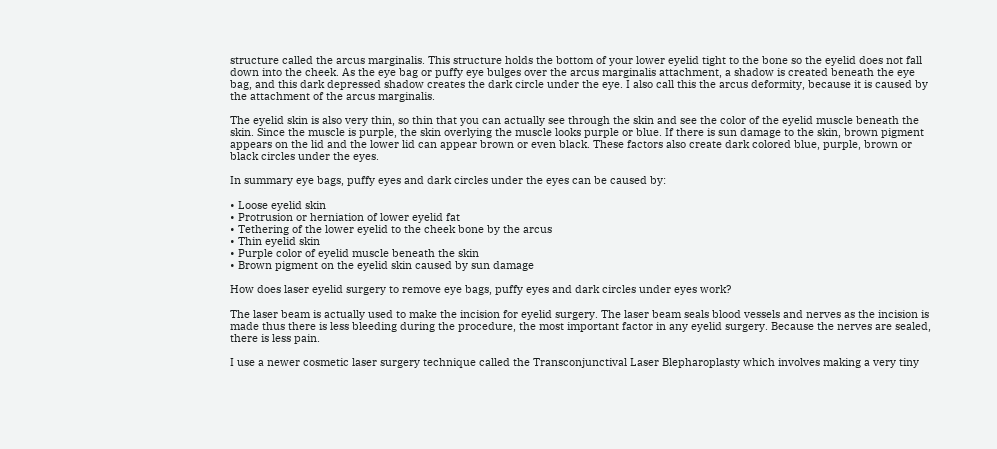structure called the arcus marginalis. This structure holds the bottom of your lower eyelid tight to the bone so the eyelid does not fall down into the cheek. As the eye bag or puffy eye bulges over the arcus marginalis attachment, a shadow is created beneath the eye bag, and this dark depressed shadow creates the dark circle under the eye. I also call this the arcus deformity, because it is caused by the attachment of the arcus marginalis.

The eyelid skin is also very thin, so thin that you can actually see through the skin and see the color of the eyelid muscle beneath the skin. Since the muscle is purple, the skin overlying the muscle looks purple or blue. If there is sun damage to the skin, brown pigment appears on the lid and the lower lid can appear brown or even black. These factors also create dark colored blue, purple, brown or black circles under the eyes.

In summary eye bags, puffy eyes and dark circles under the eyes can be caused by:

• Loose eyelid skin
• Protrusion or herniation of lower eyelid fat
• Tethering of the lower eyelid to the cheek bone by the arcus
• Thin eyelid skin
• Purple color of eyelid muscle beneath the skin
• Brown pigment on the eyelid skin caused by sun damage

How does laser eyelid surgery to remove eye bags, puffy eyes and dark circles under eyes work?

The laser beam is actually used to make the incision for eyelid surgery. The laser beam seals blood vessels and nerves as the incision is made thus there is less bleeding during the procedure, the most important factor in any eyelid surgery. Because the nerves are sealed, there is less pain.

I use a newer cosmetic laser surgery technique called the Transconjunctival Laser Blepharoplasty which involves making a very tiny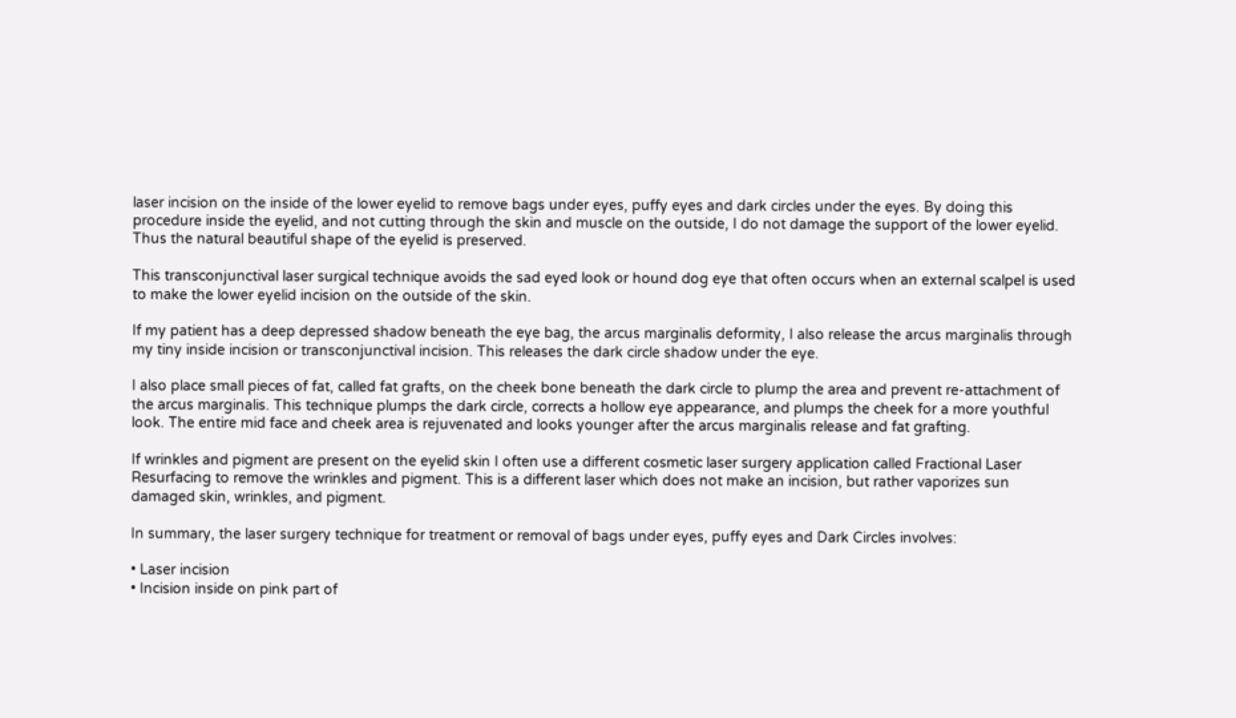laser incision on the inside of the lower eyelid to remove bags under eyes, puffy eyes and dark circles under the eyes. By doing this procedure inside the eyelid, and not cutting through the skin and muscle on the outside, I do not damage the support of the lower eyelid. Thus the natural beautiful shape of the eyelid is preserved.

This transconjunctival laser surgical technique avoids the sad eyed look or hound dog eye that often occurs when an external scalpel is used to make the lower eyelid incision on the outside of the skin.

If my patient has a deep depressed shadow beneath the eye bag, the arcus marginalis deformity, I also release the arcus marginalis through my tiny inside incision or transconjunctival incision. This releases the dark circle shadow under the eye.

I also place small pieces of fat, called fat grafts, on the cheek bone beneath the dark circle to plump the area and prevent re-attachment of the arcus marginalis. This technique plumps the dark circle, corrects a hollow eye appearance, and plumps the cheek for a more youthful look. The entire mid face and cheek area is rejuvenated and looks younger after the arcus marginalis release and fat grafting.

If wrinkles and pigment are present on the eyelid skin I often use a different cosmetic laser surgery application called Fractional Laser Resurfacing to remove the wrinkles and pigment. This is a different laser which does not make an incision, but rather vaporizes sun damaged skin, wrinkles, and pigment.

In summary, the laser surgery technique for treatment or removal of bags under eyes, puffy eyes and Dark Circles involves:

• Laser incision
• Incision inside on pink part of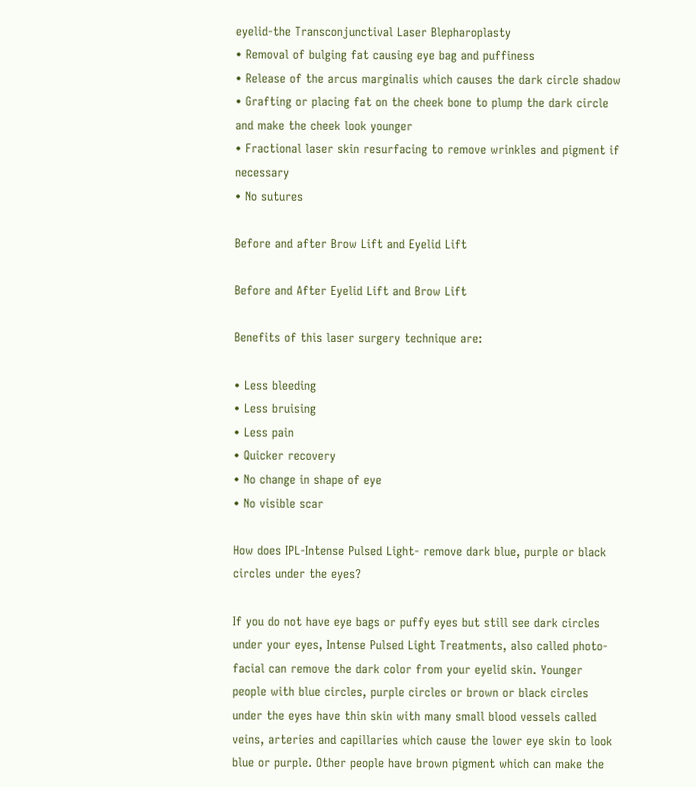eyelid-the Transconjunctival Laser Blepharoplasty
• Removal of bulging fat causing eye bag and puffiness
• Release of the arcus marginalis which causes the dark circle shadow
• Grafting or placing fat on the cheek bone to plump the dark circle and make the cheek look younger
• Fractional laser skin resurfacing to remove wrinkles and pigment if necessary
• No sutures

Before and after Brow Lift and Eyelid Lift

Before and After Eyelid Lift and Brow Lift

Benefits of this laser surgery technique are:

• Less bleeding
• Less bruising
• Less pain
• Quicker recovery
• No change in shape of eye
• No visible scar

How does IPL-Intense Pulsed Light- remove dark blue, purple or black circles under the eyes?

If you do not have eye bags or puffy eyes but still see dark circles under your eyes, Intense Pulsed Light Treatments, also called photo-facial can remove the dark color from your eyelid skin. Younger people with blue circles, purple circles or brown or black circles under the eyes have thin skin with many small blood vessels called veins, arteries and capillaries which cause the lower eye skin to look blue or purple. Other people have brown pigment which can make the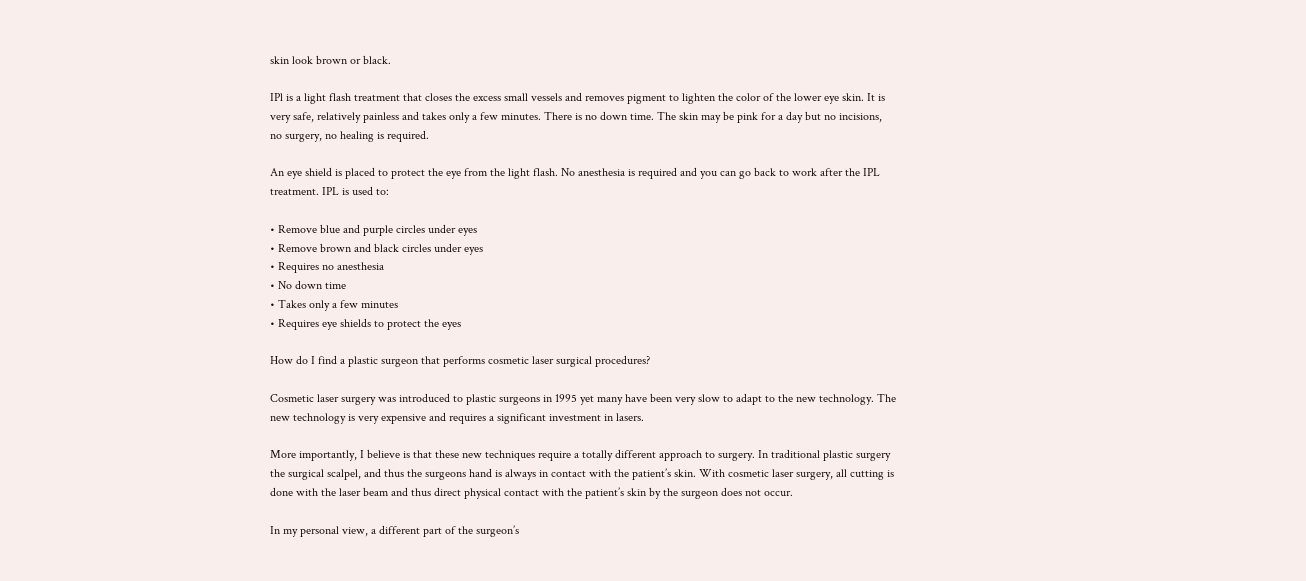skin look brown or black.

IPl is a light flash treatment that closes the excess small vessels and removes pigment to lighten the color of the lower eye skin. It is very safe, relatively painless and takes only a few minutes. There is no down time. The skin may be pink for a day but no incisions, no surgery, no healing is required.

An eye shield is placed to protect the eye from the light flash. No anesthesia is required and you can go back to work after the IPL treatment. IPL is used to:

• Remove blue and purple circles under eyes
• Remove brown and black circles under eyes
• Requires no anesthesia
• No down time
• Takes only a few minutes
• Requires eye shields to protect the eyes

How do I find a plastic surgeon that performs cosmetic laser surgical procedures?

Cosmetic laser surgery was introduced to plastic surgeons in 1995 yet many have been very slow to adapt to the new technology. The new technology is very expensive and requires a significant investment in lasers.

More importantly, I believe is that these new techniques require a totally different approach to surgery. In traditional plastic surgery the surgical scalpel, and thus the surgeons hand is always in contact with the patient’s skin. With cosmetic laser surgery, all cutting is done with the laser beam and thus direct physical contact with the patient’s skin by the surgeon does not occur.

In my personal view, a different part of the surgeon’s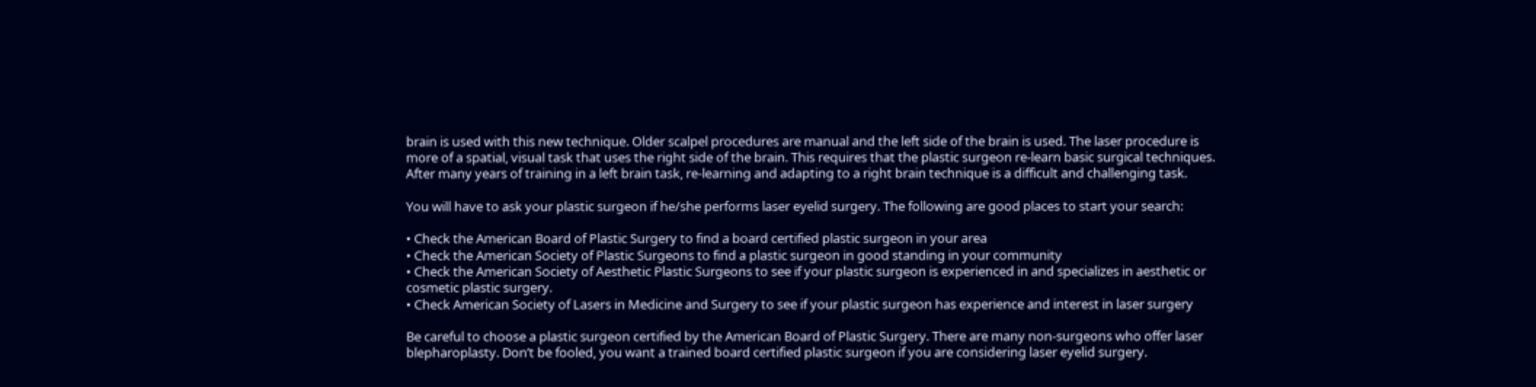brain is used with this new technique. Older scalpel procedures are manual and the left side of the brain is used. The laser procedure is more of a spatial, visual task that uses the right side of the brain. This requires that the plastic surgeon re-learn basic surgical techniques. After many years of training in a left brain task, re-learning and adapting to a right brain technique is a difficult and challenging task.

You will have to ask your plastic surgeon if he/she performs laser eyelid surgery. The following are good places to start your search:

• Check the American Board of Plastic Surgery to find a board certified plastic surgeon in your area
• Check the American Society of Plastic Surgeons to find a plastic surgeon in good standing in your community
• Check the American Society of Aesthetic Plastic Surgeons to see if your plastic surgeon is experienced in and specializes in aesthetic or cosmetic plastic surgery.
• Check American Society of Lasers in Medicine and Surgery to see if your plastic surgeon has experience and interest in laser surgery

Be careful to choose a plastic surgeon certified by the American Board of Plastic Surgery. There are many non-surgeons who offer laser blepharoplasty. Don’t be fooled, you want a trained board certified plastic surgeon if you are considering laser eyelid surgery.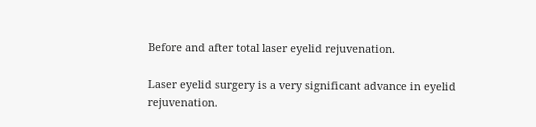Before and after total laser eyelid rejuvenation.

Laser eyelid surgery is a very significant advance in eyelid rejuvenation.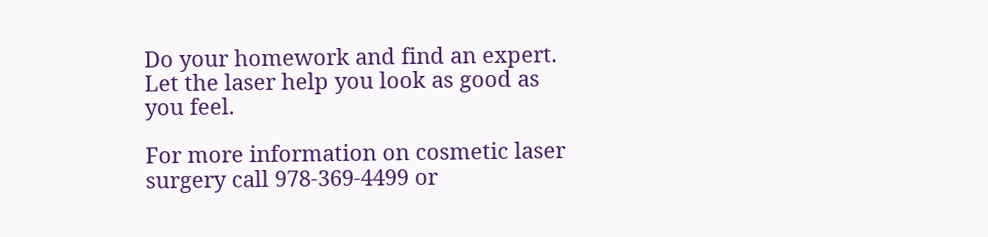Do your homework and find an expert. Let the laser help you look as good as you feel.

For more information on cosmetic laser surgery call 978-369-4499 or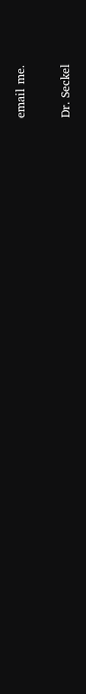email me.

Dr. Seckel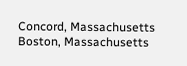Concord, Massachusetts
Boston, Massachusetts